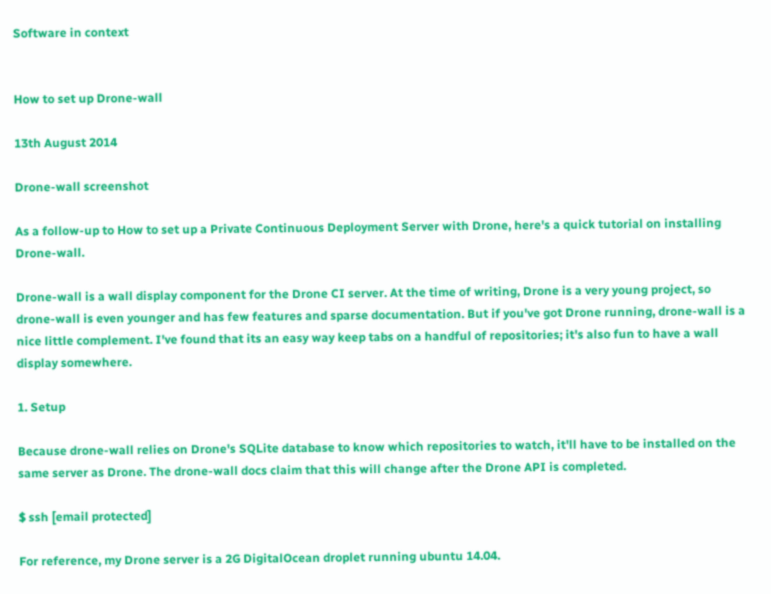Software in context


How to set up Drone-wall

13th August 2014

Drone-wall screenshot

As a follow-up to How to set up a Private Continuous Deployment Server with Drone, here's a quick tutorial on installing Drone-wall.

Drone-wall is a wall display component for the Drone CI server. At the time of writing, Drone is a very young project, so drone-wall is even younger and has few features and sparse documentation. But if you've got Drone running, drone-wall is a nice little complement. I've found that its an easy way keep tabs on a handful of repositories; it's also fun to have a wall display somewhere.

1. Setup

Because drone-wall relies on Drone's SQLite database to know which repositories to watch, it'll have to be installed on the same server as Drone. The drone-wall docs claim that this will change after the Drone API is completed.

$ ssh [email protected]

For reference, my Drone server is a 2G DigitalOcean droplet running ubuntu 14.04.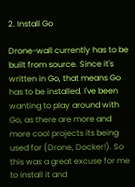2. Install Go

Drone-wall currently has to be built from source. Since it's written in Go, that means Go has to be installed. I've been wanting to play around with Go, as there are more and more cool projects its being used for (Drone, Docker!). So this was a great excuse for me to install it and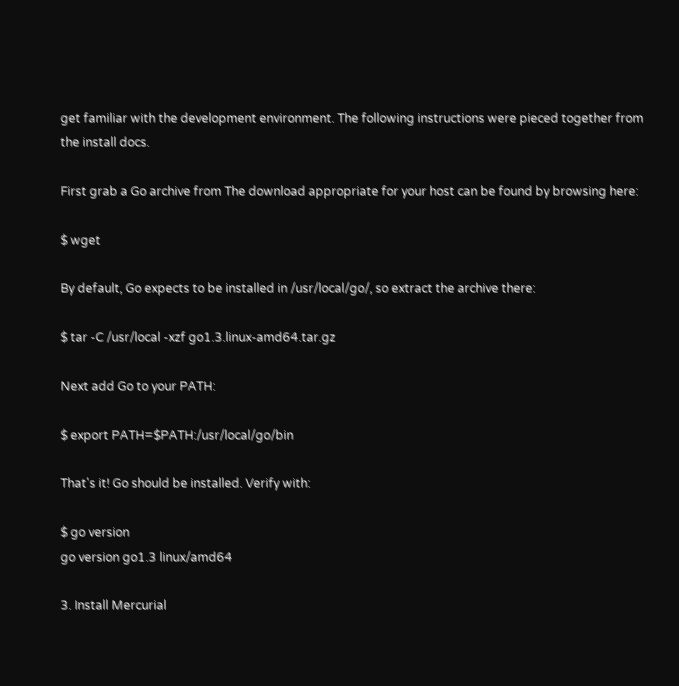get familiar with the development environment. The following instructions were pieced together from the install docs.

First grab a Go archive from The download appropriate for your host can be found by browsing here:

$ wget

By default, Go expects to be installed in /usr/local/go/, so extract the archive there:

$ tar -C /usr/local -xzf go1.3.linux-amd64.tar.gz

Next add Go to your PATH:

$ export PATH=$PATH:/usr/local/go/bin

That's it! Go should be installed. Verify with:

$ go version
go version go1.3 linux/amd64

3. Install Mercurial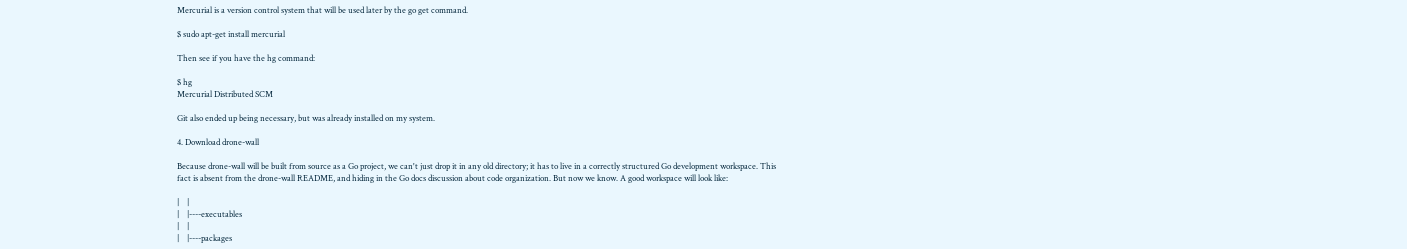Mercurial is a version control system that will be used later by the go get command.

$ sudo apt-get install mercurial

Then see if you have the hg command:

$ hg
Mercurial Distributed SCM

Git also ended up being necessary, but was already installed on my system.

4. Download drone-wall

Because drone-wall will be built from source as a Go project, we can't just drop it in any old directory; it has to live in a correctly structured Go development workspace. This fact is absent from the drone-wall README, and hiding in the Go docs discussion about code organization. But now we know. A good workspace will look like:

|    |
|    |----executables
|    |
|    |----packages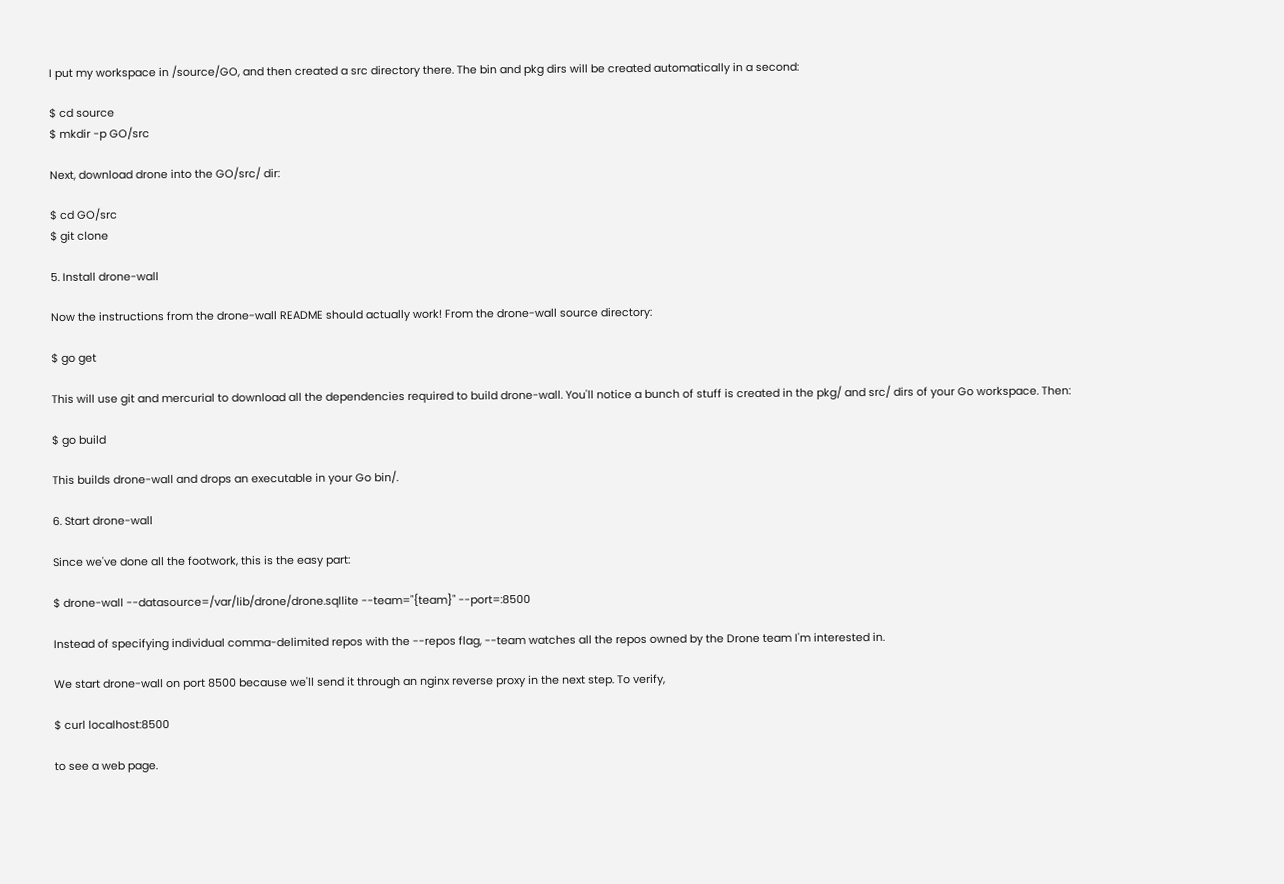I put my workspace in /source/GO, and then created a src directory there. The bin and pkg dirs will be created automatically in a second:

$ cd source
$ mkdir -p GO/src

Next, download drone into the GO/src/ dir:

$ cd GO/src
$ git clone

5. Install drone-wall

Now the instructions from the drone-wall README should actually work! From the drone-wall source directory:

$ go get

This will use git and mercurial to download all the dependencies required to build drone-wall. You'll notice a bunch of stuff is created in the pkg/ and src/ dirs of your Go workspace. Then:

$ go build

This builds drone-wall and drops an executable in your Go bin/.

6. Start drone-wall

Since we've done all the footwork, this is the easy part:

$ drone-wall --datasource=/var/lib/drone/drone.sqllite --team="{team}" --port=:8500

Instead of specifying individual comma-delimited repos with the --repos flag, --team watches all the repos owned by the Drone team I'm interested in.

We start drone-wall on port 8500 because we'll send it through an nginx reverse proxy in the next step. To verify,

$ curl localhost:8500

to see a web page.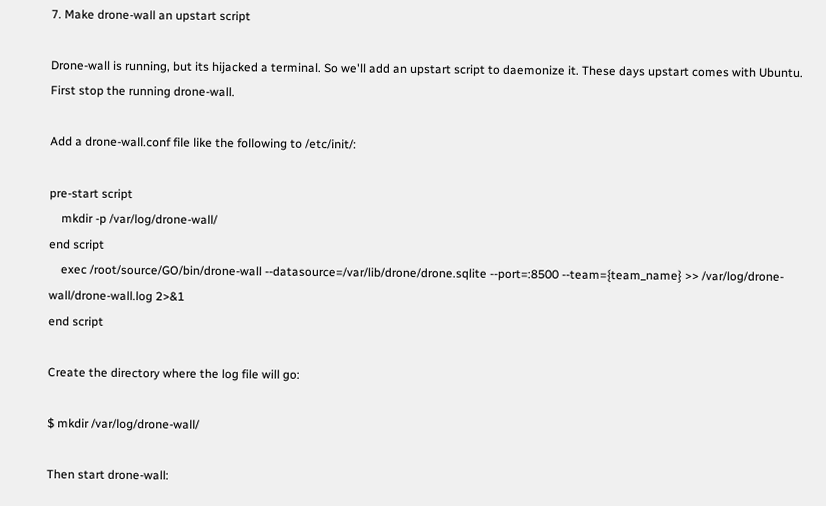7. Make drone-wall an upstart script

Drone-wall is running, but its hijacked a terminal. So we'll add an upstart script to daemonize it. These days upstart comes with Ubuntu. First stop the running drone-wall.

Add a drone-wall.conf file like the following to /etc/init/:

pre-start script
    mkdir -p /var/log/drone-wall/
end script
    exec /root/source/GO/bin/drone-wall --datasource=/var/lib/drone/drone.sqlite --port=:8500 --team={team_name} >> /var/log/drone-wall/drone-wall.log 2>&1
end script

Create the directory where the log file will go:

$ mkdir /var/log/drone-wall/

Then start drone-wall: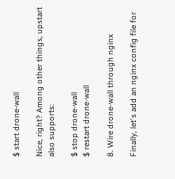$ start drone-wall

Nice, right? Among other things, upstart also supports:

$ stop drone-wall
$ restart drone-wall

8. Wire drone-wall through nginx

Finally, let's add an nginx config file for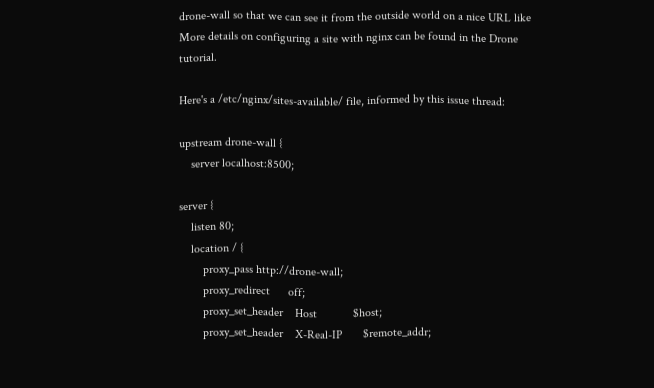drone-wall so that we can see it from the outside world on a nice URL like More details on configuring a site with nginx can be found in the Drone tutorial.

Here's a /etc/nginx/sites-available/ file, informed by this issue thread:

upstream drone-wall {
    server localhost:8500;

server {
    listen 80;
    location / {
        proxy_pass http://drone-wall;
        proxy_redirect      off;
        proxy_set_header    Host            $host;
        proxy_set_header    X-Real-IP       $remote_addr;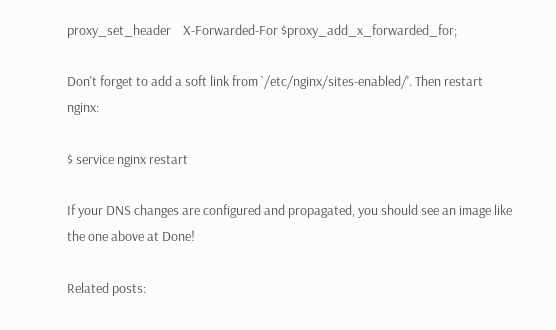proxy_set_header    X-Forwarded-For $proxy_add_x_forwarded_for;

Don't forget to add a soft link from `/etc/nginx/sites-enabled/'. Then restart nginx:

$ service nginx restart

If your DNS changes are configured and propagated, you should see an image like the one above at Done!

Related posts: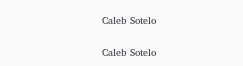Caleb Sotelo

Caleb Sotelo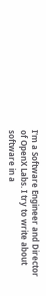I'm a Software Engineer and Director of OpenX Labs. I try to write about software in a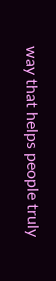way that helps people truly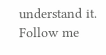understand it. Follow me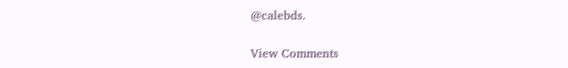@calebds.

View Comments